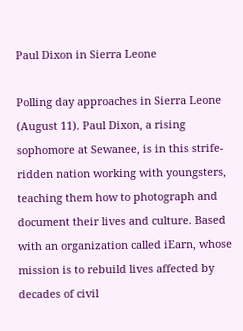Paul Dixon in Sierra Leone

Polling day approaches in Sierra Leone (August 11). Paul Dixon, a rising sophomore at Sewanee, is in this strife-ridden nation working with youngsters, teaching them how to photograph and document their lives and culture. Based with an organization called iEarn, whose mission is to rebuild lives affected by decades of civil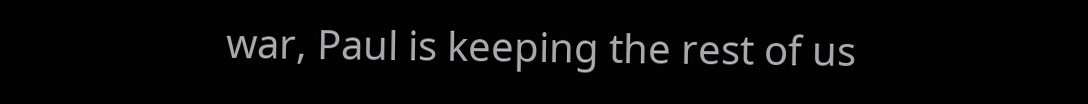war, Paul is keeping the rest of us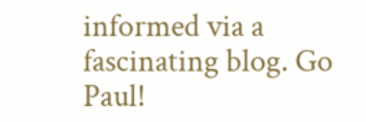informed via a fascinating blog. Go Paul!